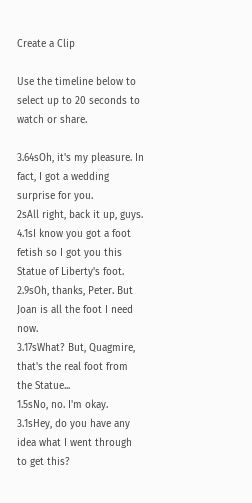Create a Clip

Use the timeline below to select up to 20 seconds to watch or share.

3.64sOh, it's my pleasure. In fact, I got a wedding surprise for you.
2sAll right, back it up, guys.
4.1sI know you got a foot fetish so I got you this Statue of Liberty's foot.
2.9sOh, thanks, Peter. But Joan is all the foot I need now.
3.17sWhat? But, Quagmire, that's the real foot from the Statue...
1.5sNo, no. I'm okay.
3.1sHey, do you have any idea what I went through to get this?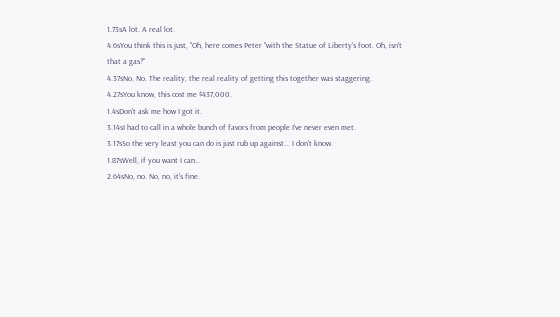1.73sA lot. A real lot.
4.6sYou think this is just, "Oh, here comes Peter "with the Statue of Liberty's foot. Oh, isn't that a gas?"
4.37sNo. No. The reality, the real reality of getting this together was staggering.
4.27sYou know, this cost me $437,000.
1.4sDon't ask me how I got it.
3.14sI had to call in a whole bunch of favors from people I've never even met.
3.17sSo the very least you can do is just rub up against... I don't know.
1.87sWell, if you want I can...
2.64sNo, no. No, no, it's fine.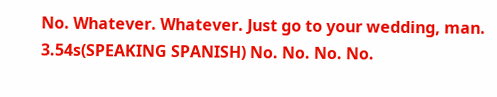No. Whatever. Whatever. Just go to your wedding, man.
3.54s(SPEAKING SPANISH) No. No. No. No.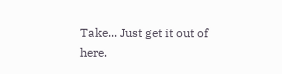Take... Just get it out of here.